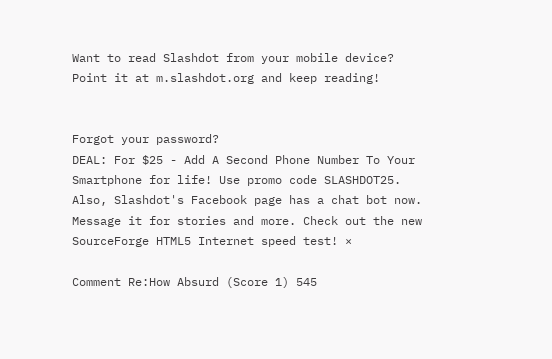Want to read Slashdot from your mobile device? Point it at m.slashdot.org and keep reading!


Forgot your password?
DEAL: For $25 - Add A Second Phone Number To Your Smartphone for life! Use promo code SLASHDOT25. Also, Slashdot's Facebook page has a chat bot now. Message it for stories and more. Check out the new SourceForge HTML5 Internet speed test! ×

Comment Re:How Absurd (Score 1) 545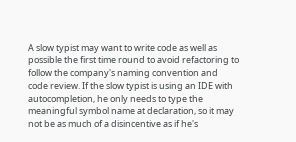A slow typist may want to write code as well as possible the first time round to avoid refactoring to follow the company's naming convention and code review. If the slow typist is using an IDE with autocompletion, he only needs to type the meaningful symbol name at declaration, so it may not be as much of a disincentive as if he's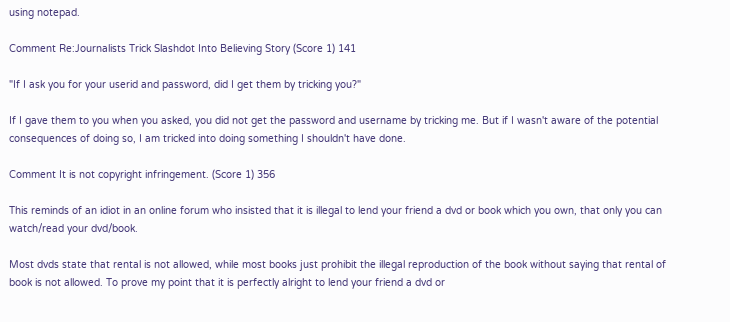using notepad.

Comment Re:Journalists Trick Slashdot Into Believing Story (Score 1) 141

"If I ask you for your userid and password, did I get them by tricking you?"

If I gave them to you when you asked, you did not get the password and username by tricking me. But if I wasn't aware of the potential consequences of doing so, I am tricked into doing something I shouldn't have done.

Comment It is not copyright infringement. (Score 1) 356

This reminds of an idiot in an online forum who insisted that it is illegal to lend your friend a dvd or book which you own, that only you can watch/read your dvd/book.

Most dvds state that rental is not allowed, while most books just prohibit the illegal reproduction of the book without saying that rental of book is not allowed. To prove my point that it is perfectly alright to lend your friend a dvd or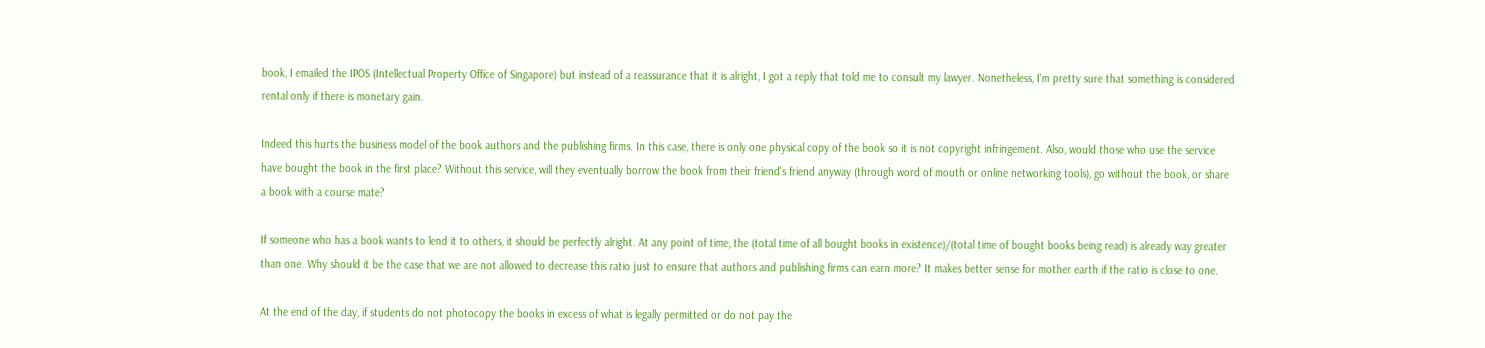book, I emailed the IPOS (Intellectual Property Office of Singapore) but instead of a reassurance that it is alright, I got a reply that told me to consult my lawyer. Nonetheless, I'm pretty sure that something is considered rental only if there is monetary gain.

Indeed this hurts the business model of the book authors and the publishing firms. In this case, there is only one physical copy of the book so it is not copyright infringement. Also, would those who use the service have bought the book in the first place? Without this service, will they eventually borrow the book from their friend's friend anyway (through word of mouth or online networking tools), go without the book, or share a book with a course mate?

If someone who has a book wants to lend it to others, it should be perfectly alright. At any point of time, the (total time of all bought books in existence)/(total time of bought books being read) is already way greater than one. Why should it be the case that we are not allowed to decrease this ratio just to ensure that authors and publishing firms can earn more? It makes better sense for mother earth if the ratio is close to one.

At the end of the day, if students do not photocopy the books in excess of what is legally permitted or do not pay the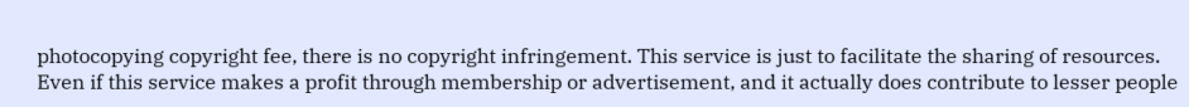photocopying copyright fee, there is no copyright infringement. This service is just to facilitate the sharing of resources. Even if this service makes a profit through membership or advertisement, and it actually does contribute to lesser people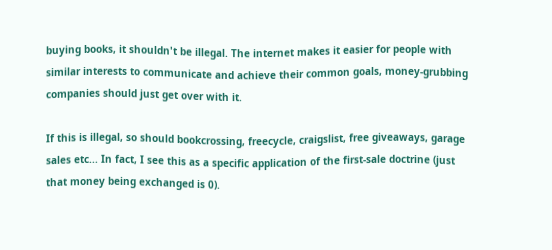buying books, it shouldn't be illegal. The internet makes it easier for people with similar interests to communicate and achieve their common goals, money-grubbing companies should just get over with it.

If this is illegal, so should bookcrossing, freecycle, craigslist, free giveaways, garage sales etc... In fact, I see this as a specific application of the first-sale doctrine (just that money being exchanged is 0).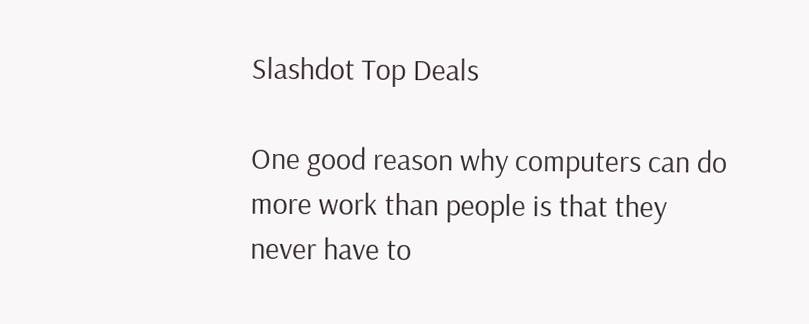Slashdot Top Deals

One good reason why computers can do more work than people is that they never have to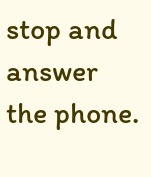stop and answer the phone.